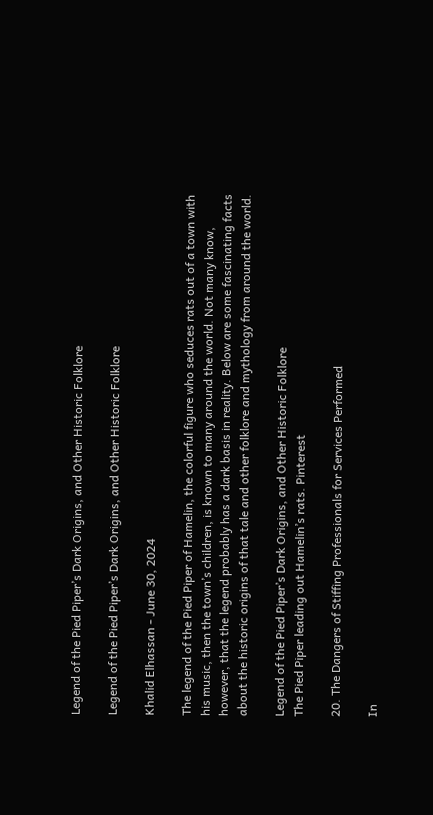Legend of the Pied Piper’s Dark Origins, and Other Historic Folklore

Legend of the Pied Piper’s Dark Origins, and Other Historic Folklore

Khalid Elhassan - June 30, 2024

The legend of the Pied Piper of Hamelin, the colorful figure who seduces rats out of a town with his music, then the town’s children, is known to many around the world. Not many know, however, that the legend probably has a dark basis in reality. Below are some fascinating facts about the historic origins of that tale and other folklore and mythology from around the world.

Legend of the Pied Piper’s Dark Origins, and Other Historic Folklore
The Pied Piper leading out Hamelin’s rats. Pinterest

20. The Dangers of Stiffing Professionals for Services Performed

In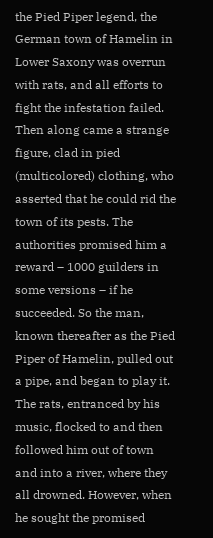the Pied Piper legend, the German town of Hamelin in Lower Saxony was overrun with rats, and all efforts to fight the infestation failed. Then along came a strange figure, clad in pied (multicolored) clothing, who asserted that he could rid the town of its pests. The authorities promised him a reward – 1000 guilders in some versions – if he succeeded. So the man, known thereafter as the Pied Piper of Hamelin, pulled out a pipe, and began to play it. The rats, entranced by his music, flocked to and then followed him out of town and into a river, where they all drowned. However, when he sought the promised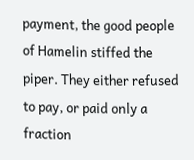payment, the good people of Hamelin stiffed the piper. They either refused to pay, or paid only a fraction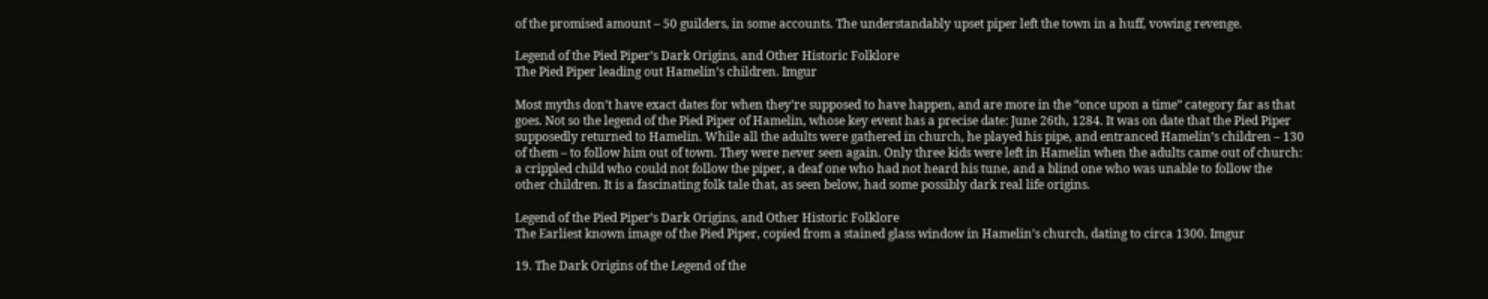of the promised amount – 50 guilders, in some accounts. The understandably upset piper left the town in a huff, vowing revenge.

Legend of the Pied Piper’s Dark Origins, and Other Historic Folklore
The Pied Piper leading out Hamelin’s children. Imgur

Most myths don’t have exact dates for when they’re supposed to have happen, and are more in the “once upon a time” category far as that goes. Not so the legend of the Pied Piper of Hamelin, whose key event has a precise date: June 26th, 1284. It was on date that the Pied Piper supposedly returned to Hamelin. While all the adults were gathered in church, he played his pipe, and entranced Hamelin’s children – 130 of them – to follow him out of town. They were never seen again. Only three kids were left in Hamelin when the adults came out of church: a crippled child who could not follow the piper, a deaf one who had not heard his tune, and a blind one who was unable to follow the other children. It is a fascinating folk tale that, as seen below, had some possibly dark real life origins.

Legend of the Pied Piper’s Dark Origins, and Other Historic Folklore
The Earliest known image of the Pied Piper, copied from a stained glass window in Hamelin’s church, dating to circa 1300. Imgur

19. The Dark Origins of the Legend of the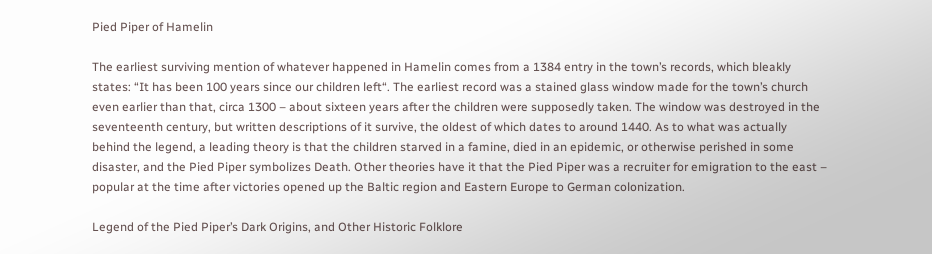Pied Piper of Hamelin

The earliest surviving mention of whatever happened in Hamelin comes from a 1384 entry in the town’s records, which bleakly states: “It has been 100 years since our children left“. The earliest record was a stained glass window made for the town’s church even earlier than that, circa 1300 – about sixteen years after the children were supposedly taken. The window was destroyed in the seventeenth century, but written descriptions of it survive, the oldest of which dates to around 1440. As to what was actually behind the legend, a leading theory is that the children starved in a famine, died in an epidemic, or otherwise perished in some disaster, and the Pied Piper symbolizes Death. Other theories have it that the Pied Piper was a recruiter for emigration to the east – popular at the time after victories opened up the Baltic region and Eastern Europe to German colonization.

Legend of the Pied Piper’s Dark Origins, and Other Historic Folklore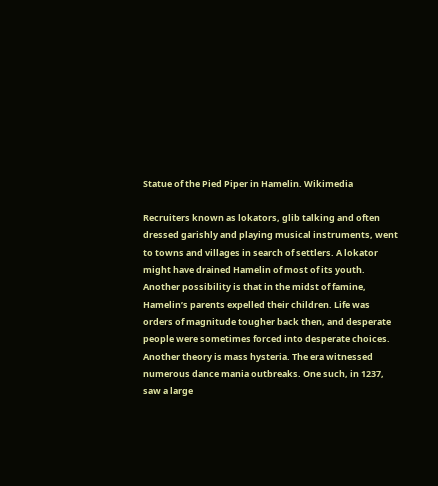Statue of the Pied Piper in Hamelin. Wikimedia

Recruiters known as lokators, glib talking and often dressed garishly and playing musical instruments, went to towns and villages in search of settlers. A lokator might have drained Hamelin of most of its youth. Another possibility is that in the midst of famine, Hamelin’s parents expelled their children. Life was orders of magnitude tougher back then, and desperate people were sometimes forced into desperate choices. Another theory is mass hysteria. The era witnessed numerous dance mania outbreaks. One such, in 1237, saw a large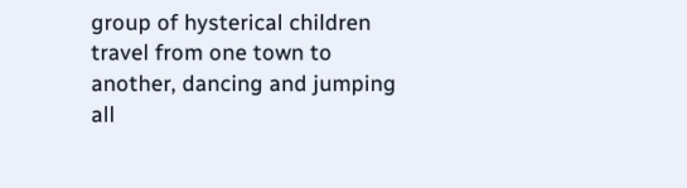group of hysterical children travel from one town to another, dancing and jumping all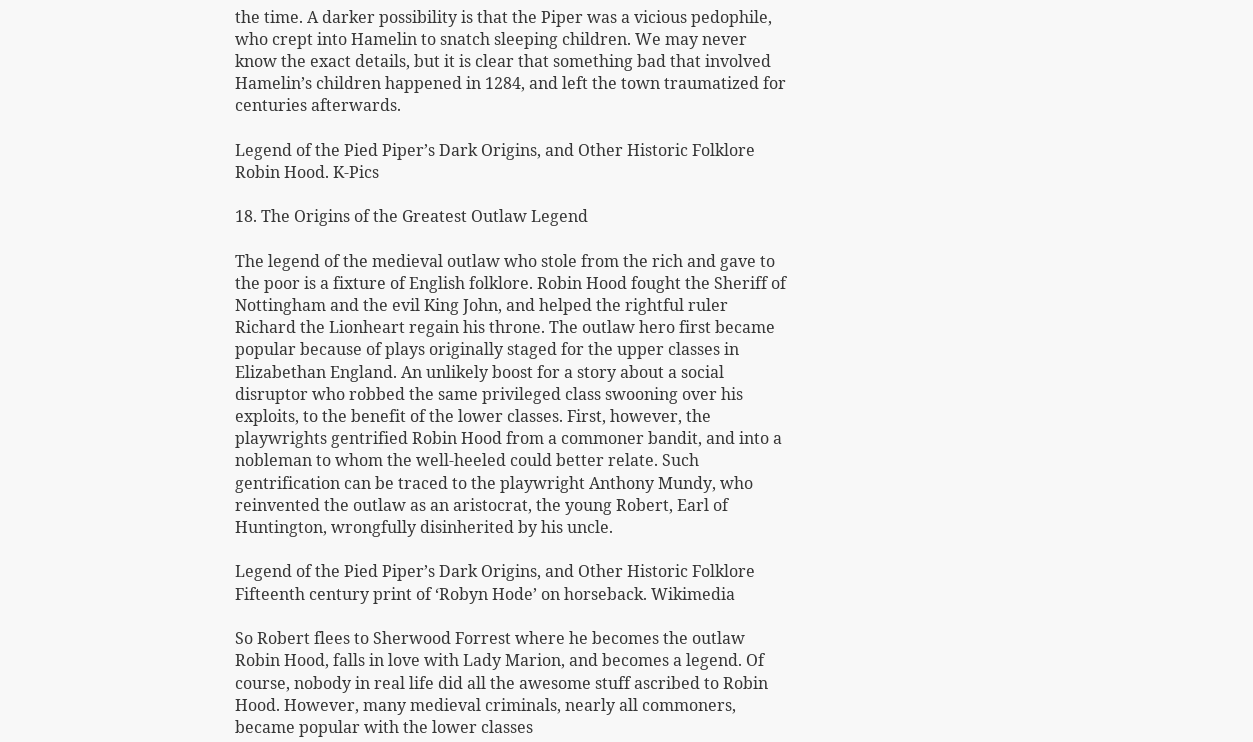the time. A darker possibility is that the Piper was a vicious pedophile, who crept into Hamelin to snatch sleeping children. We may never know the exact details, but it is clear that something bad that involved Hamelin’s children happened in 1284, and left the town traumatized for centuries afterwards.

Legend of the Pied Piper’s Dark Origins, and Other Historic Folklore
Robin Hood. K-Pics

18. The Origins of the Greatest Outlaw Legend

The legend of the medieval outlaw who stole from the rich and gave to the poor is a fixture of English folklore. Robin Hood fought the Sheriff of Nottingham and the evil King John, and helped the rightful ruler Richard the Lionheart regain his throne. The outlaw hero first became popular because of plays originally staged for the upper classes in Elizabethan England. An unlikely boost for a story about a social disruptor who robbed the same privileged class swooning over his exploits, to the benefit of the lower classes. First, however, the playwrights gentrified Robin Hood from a commoner bandit, and into a nobleman to whom the well-heeled could better relate. Such gentrification can be traced to the playwright Anthony Mundy, who reinvented the outlaw as an aristocrat, the young Robert, Earl of Huntington, wrongfully disinherited by his uncle.

Legend of the Pied Piper’s Dark Origins, and Other Historic Folklore
Fifteenth century print of ‘Robyn Hode’ on horseback. Wikimedia

So Robert flees to Sherwood Forrest where he becomes the outlaw Robin Hood, falls in love with Lady Marion, and becomes a legend. Of course, nobody in real life did all the awesome stuff ascribed to Robin Hood. However, many medieval criminals, nearly all commoners, became popular with the lower classes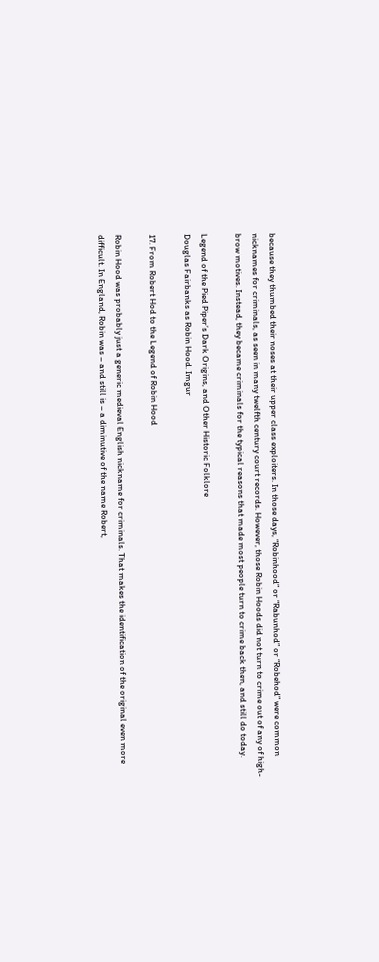because they thumbed their noses at their upper class exploiters. In those days, “Robinhood” or “Rabunhod” or “Robehod” were common nicknames for criminals, as seen in many twelfth century court records. However, those Robin Hoods did not turn to crime out of any of high-brow motives. Instead, they became criminals for the typical reasons that made most people turn to crime back then, and still do today.

Legend of the Pied Piper’s Dark Origins, and Other Historic Folklore
Douglas Fairbanks as Robin Hood. Imgur

17. From Robert Hod to the Legend of Robin Hood

Robin Hood was probably just a generic medieval English nickname for criminals. That makes the identification of the original even more difficult. In England, Robin was – and still is – a diminutive of the name Robert,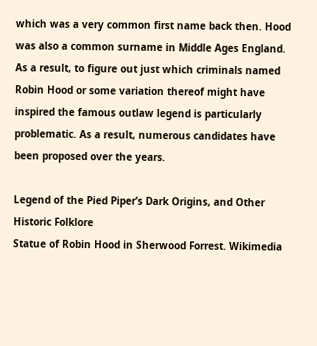which was a very common first name back then. Hood was also a common surname in Middle Ages England. As a result, to figure out just which criminals named Robin Hood or some variation thereof might have inspired the famous outlaw legend is particularly problematic. As a result, numerous candidates have been proposed over the years.

Legend of the Pied Piper’s Dark Origins, and Other Historic Folklore
Statue of Robin Hood in Sherwood Forrest. Wikimedia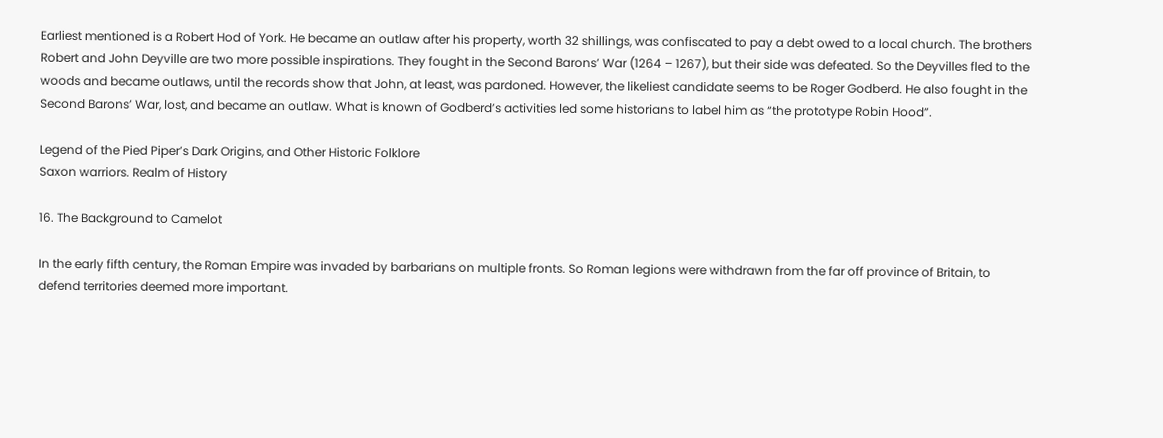Earliest mentioned is a Robert Hod of York. He became an outlaw after his property, worth 32 shillings, was confiscated to pay a debt owed to a local church. The brothers Robert and John Deyville are two more possible inspirations. They fought in the Second Barons’ War (1264 – 1267), but their side was defeated. So the Deyvilles fled to the woods and became outlaws, until the records show that John, at least, was pardoned. However, the likeliest candidate seems to be Roger Godberd. He also fought in the Second Barons’ War, lost, and became an outlaw. What is known of Godberd’s activities led some historians to label him as “the prototype Robin Hood”.

Legend of the Pied Piper’s Dark Origins, and Other Historic Folklore
Saxon warriors. Realm of History

16. The Background to Camelot

In the early fifth century, the Roman Empire was invaded by barbarians on multiple fronts. So Roman legions were withdrawn from the far off province of Britain, to defend territories deemed more important.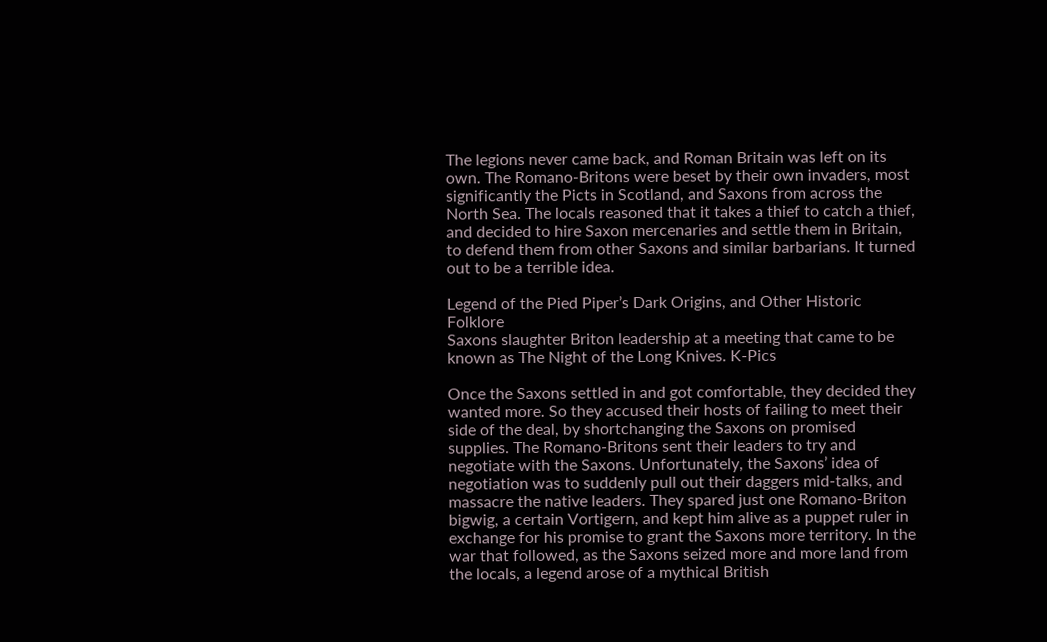The legions never came back, and Roman Britain was left on its own. The Romano-Britons were beset by their own invaders, most significantly the Picts in Scotland, and Saxons from across the North Sea. The locals reasoned that it takes a thief to catch a thief, and decided to hire Saxon mercenaries and settle them in Britain, to defend them from other Saxons and similar barbarians. It turned out to be a terrible idea.

Legend of the Pied Piper’s Dark Origins, and Other Historic Folklore
Saxons slaughter Briton leadership at a meeting that came to be known as The Night of the Long Knives. K-Pics

Once the Saxons settled in and got comfortable, they decided they wanted more. So they accused their hosts of failing to meet their side of the deal, by shortchanging the Saxons on promised supplies. The Romano-Britons sent their leaders to try and negotiate with the Saxons. Unfortunately, the Saxons’ idea of negotiation was to suddenly pull out their daggers mid-talks, and massacre the native leaders. They spared just one Romano-Briton bigwig, a certain Vortigern, and kept him alive as a puppet ruler in exchange for his promise to grant the Saxons more territory. In the war that followed, as the Saxons seized more and more land from the locals, a legend arose of a mythical British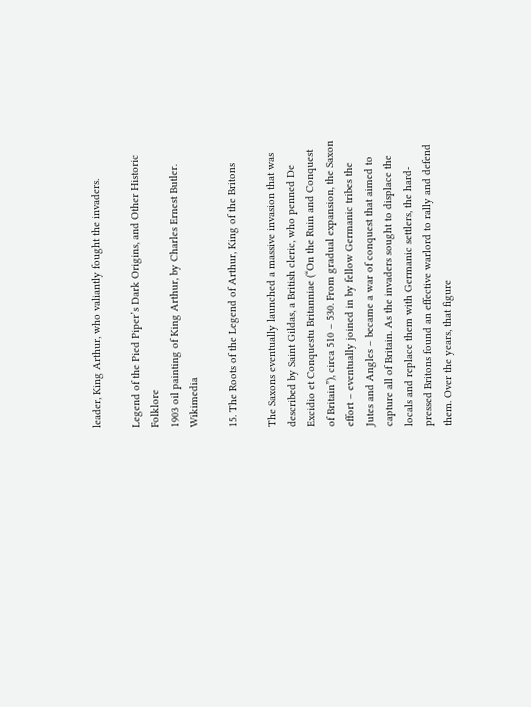leader, King Arthur, who valiantly fought the invaders.

Legend of the Pied Piper’s Dark Origins, and Other Historic Folklore
1903 oil painting of King Arthur, by Charles Ernest Butler. Wikimedia

15. The Roots of the Legend of Arthur, King of the Britons

The Saxons eventually launched a massive invasion that was described by Saint Gildas, a British cleric, who penned De Excidio et Conquestu Britanniae (“On the Ruin and Conquest of Britain”), circa 510 – 530. From gradual expansion, the Saxon effort – eventually joined in by fellow Germanic tribes the Jutes and Angles – became a war of conquest that aimed to capture all of Britain. As the invaders sought to displace the locals and replace them with Germanic settlers, the hard-pressed Britons found an effective warlord to rally and defend them. Over the years, that figure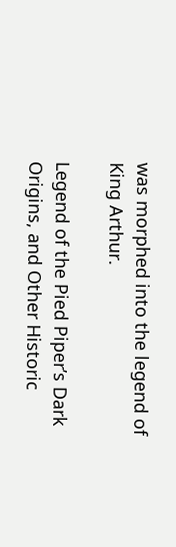was morphed into the legend of King Arthur.

Legend of the Pied Piper’s Dark Origins, and Other Historic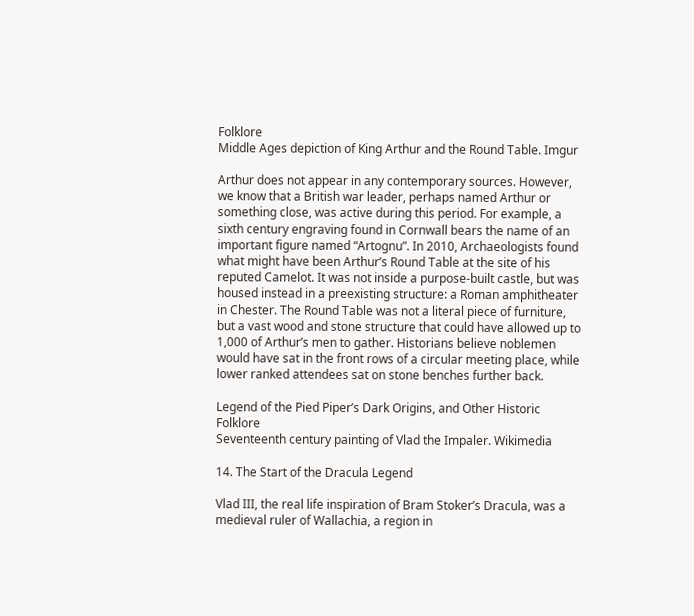Folklore
Middle Ages depiction of King Arthur and the Round Table. Imgur

Arthur does not appear in any contemporary sources. However, we know that a British war leader, perhaps named Arthur or something close, was active during this period. For example, a sixth century engraving found in Cornwall bears the name of an important figure named “Artognu”. In 2010, Archaeologists found what might have been Arthur’s Round Table at the site of his reputed Camelot. It was not inside a purpose-built castle, but was housed instead in a preexisting structure: a Roman amphitheater in Chester. The Round Table was not a literal piece of furniture, but a vast wood and stone structure that could have allowed up to 1,000 of Arthur’s men to gather. Historians believe noblemen would have sat in the front rows of a circular meeting place, while lower ranked attendees sat on stone benches further back.

Legend of the Pied Piper’s Dark Origins, and Other Historic Folklore
Seventeenth century painting of Vlad the Impaler. Wikimedia

14. The Start of the Dracula Legend

Vlad III, the real life inspiration of Bram Stoker’s Dracula, was a medieval ruler of Wallachia, a region in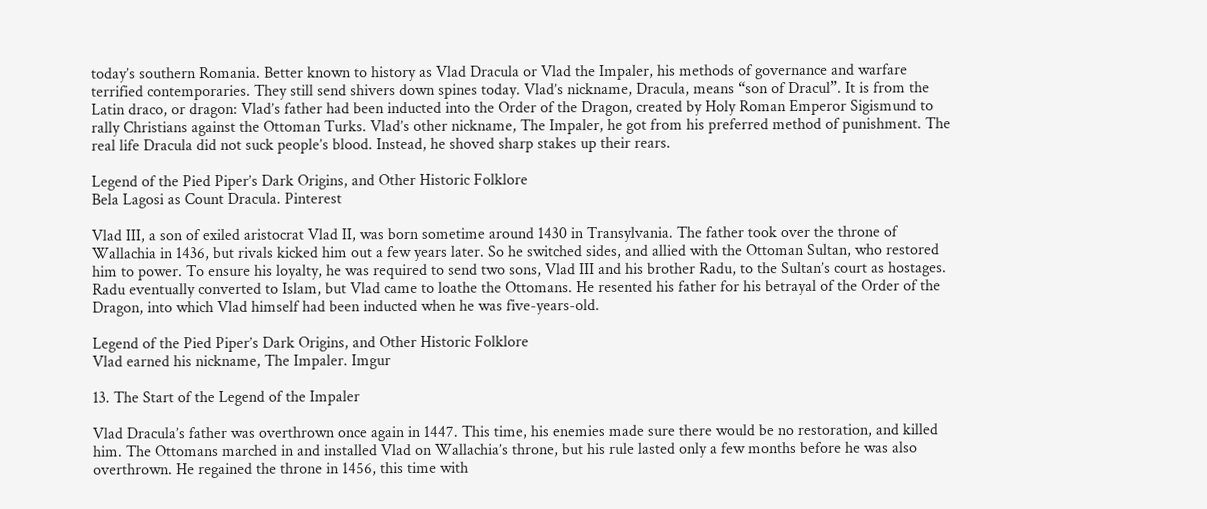today’s southern Romania. Better known to history as Vlad Dracula or Vlad the Impaler, his methods of governance and warfare terrified contemporaries. They still send shivers down spines today. Vlad’s nickname, Dracula, means “son of Dracul”. It is from the Latin draco, or dragon: Vlad’s father had been inducted into the Order of the Dragon, created by Holy Roman Emperor Sigismund to rally Christians against the Ottoman Turks. Vlad’s other nickname, The Impaler, he got from his preferred method of punishment. The real life Dracula did not suck people’s blood. Instead, he shoved sharp stakes up their rears.

Legend of the Pied Piper’s Dark Origins, and Other Historic Folklore
Bela Lagosi as Count Dracula. Pinterest

Vlad III, a son of exiled aristocrat Vlad II, was born sometime around 1430 in Transylvania. The father took over the throne of Wallachia in 1436, but rivals kicked him out a few years later. So he switched sides, and allied with the Ottoman Sultan, who restored him to power. To ensure his loyalty, he was required to send two sons, Vlad III and his brother Radu, to the Sultan’s court as hostages. Radu eventually converted to Islam, but Vlad came to loathe the Ottomans. He resented his father for his betrayal of the Order of the Dragon, into which Vlad himself had been inducted when he was five-years-old.

Legend of the Pied Piper’s Dark Origins, and Other Historic Folklore
Vlad earned his nickname, The Impaler. Imgur

13. The Start of the Legend of the Impaler

Vlad Dracula’s father was overthrown once again in 1447. This time, his enemies made sure there would be no restoration, and killed him. The Ottomans marched in and installed Vlad on Wallachia’s throne, but his rule lasted only a few months before he was also overthrown. He regained the throne in 1456, this time with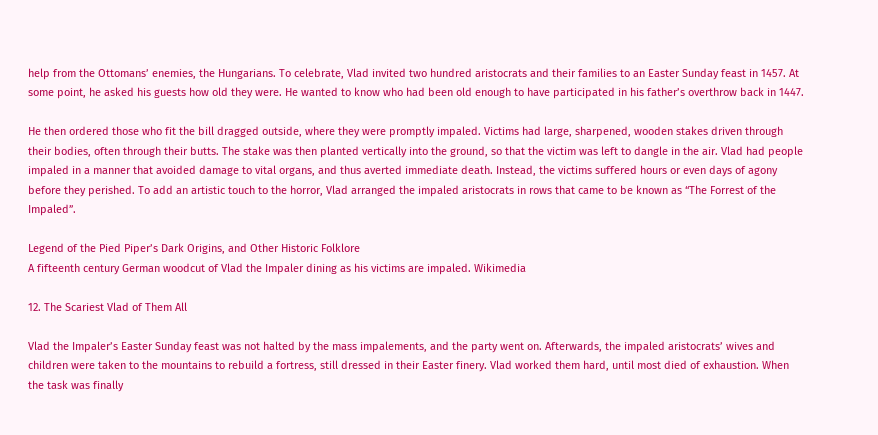help from the Ottomans’ enemies, the Hungarians. To celebrate, Vlad invited two hundred aristocrats and their families to an Easter Sunday feast in 1457. At some point, he asked his guests how old they were. He wanted to know who had been old enough to have participated in his father’s overthrow back in 1447.

He then ordered those who fit the bill dragged outside, where they were promptly impaled. Victims had large, sharpened, wooden stakes driven through their bodies, often through their butts. The stake was then planted vertically into the ground, so that the victim was left to dangle in the air. Vlad had people impaled in a manner that avoided damage to vital organs, and thus averted immediate death. Instead, the victims suffered hours or even days of agony before they perished. To add an artistic touch to the horror, Vlad arranged the impaled aristocrats in rows that came to be known as “The Forrest of the Impaled”.

Legend of the Pied Piper’s Dark Origins, and Other Historic Folklore
A fifteenth century German woodcut of Vlad the Impaler dining as his victims are impaled. Wikimedia

12. The Scariest Vlad of Them All

Vlad the Impaler’s Easter Sunday feast was not halted by the mass impalements, and the party went on. Afterwards, the impaled aristocrats’ wives and children were taken to the mountains to rebuild a fortress, still dressed in their Easter finery. Vlad worked them hard, until most died of exhaustion. When the task was finally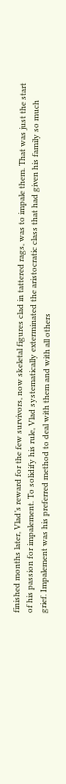finished months later, Vlad’s reward for the few survivors, now skeletal figures clad in tattered rags, was to impale them. That was just the start of his passion for impalement. To solidify his rule, Vlad systematically exterminated the aristocratic class that had given his family so much grief. Impalement was his preferred method to deal with them and with all others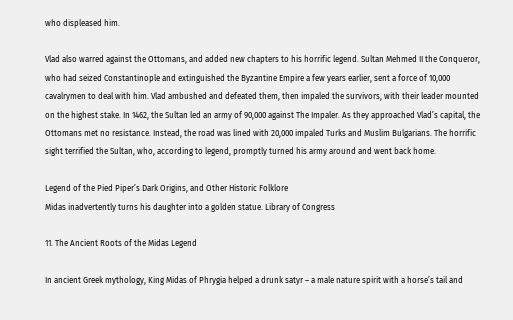who displeased him.

Vlad also warred against the Ottomans, and added new chapters to his horrific legend. Sultan Mehmed II the Conqueror, who had seized Constantinople and extinguished the Byzantine Empire a few years earlier, sent a force of 10,000 cavalrymen to deal with him. Vlad ambushed and defeated them, then impaled the survivors, with their leader mounted on the highest stake. In 1462, the Sultan led an army of 90,000 against The Impaler. As they approached Vlad’s capital, the Ottomans met no resistance. Instead, the road was lined with 20,000 impaled Turks and Muslim Bulgarians. The horrific sight terrified the Sultan, who, according to legend, promptly turned his army around and went back home.

Legend of the Pied Piper’s Dark Origins, and Other Historic Folklore
Midas inadvertently turns his daughter into a golden statue. Library of Congress

11. The Ancient Roots of the Midas Legend

In ancient Greek mythology, King Midas of Phrygia helped a drunk satyr – a male nature spirit with a horse’s tail and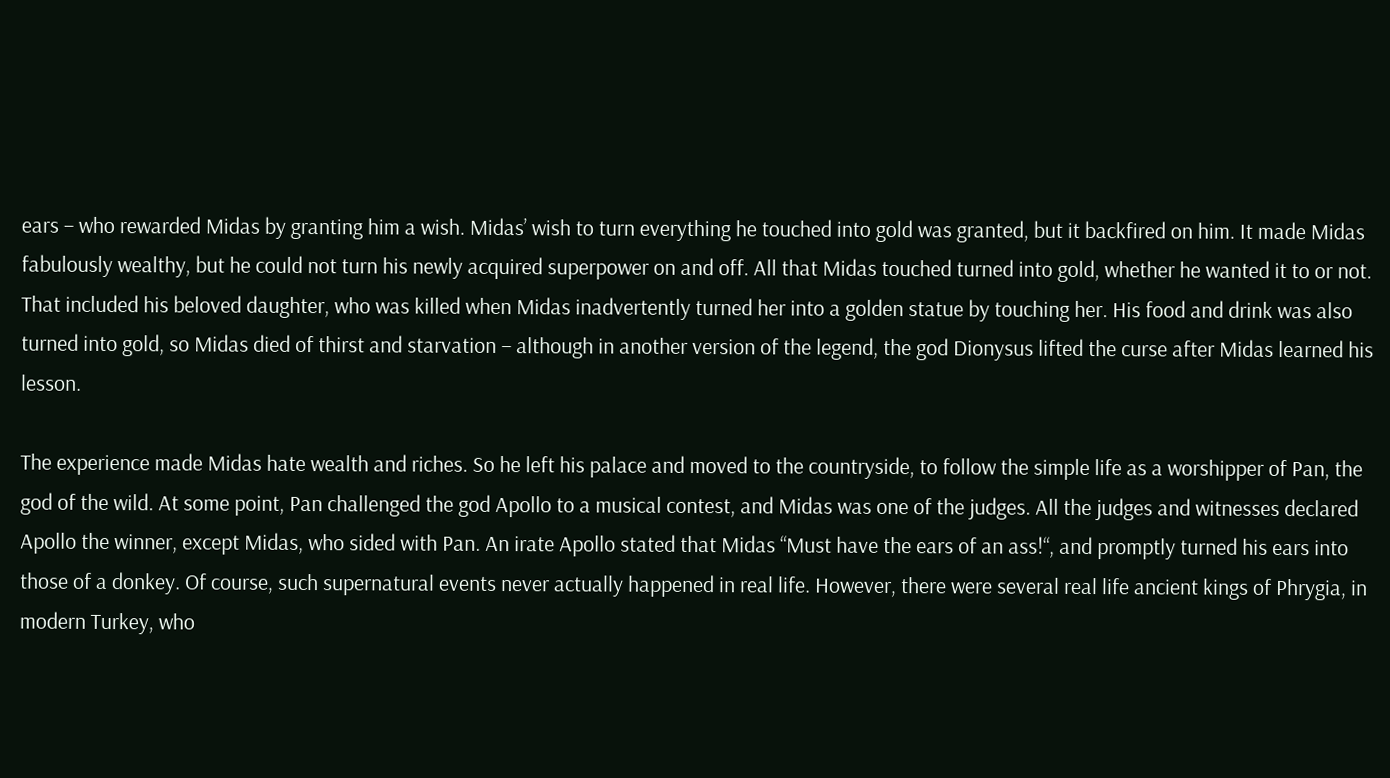ears – who rewarded Midas by granting him a wish. Midas’ wish to turn everything he touched into gold was granted, but it backfired on him. It made Midas fabulously wealthy, but he could not turn his newly acquired superpower on and off. All that Midas touched turned into gold, whether he wanted it to or not. That included his beloved daughter, who was killed when Midas inadvertently turned her into a golden statue by touching her. His food and drink was also turned into gold, so Midas died of thirst and starvation – although in another version of the legend, the god Dionysus lifted the curse after Midas learned his lesson.

The experience made Midas hate wealth and riches. So he left his palace and moved to the countryside, to follow the simple life as a worshipper of Pan, the god of the wild. At some point, Pan challenged the god Apollo to a musical contest, and Midas was one of the judges. All the judges and witnesses declared Apollo the winner, except Midas, who sided with Pan. An irate Apollo stated that Midas “Must have the ears of an ass!“, and promptly turned his ears into those of a donkey. Of course, such supernatural events never actually happened in real life. However, there were several real life ancient kings of Phrygia, in modern Turkey, who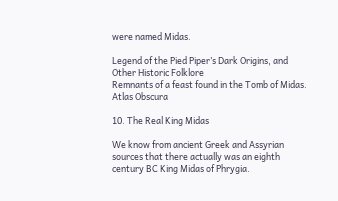were named Midas.

Legend of the Pied Piper’s Dark Origins, and Other Historic Folklore
Remnants of a feast found in the Tomb of Midas. Atlas Obscura

10. The Real King Midas

We know from ancient Greek and Assyrian sources that there actually was an eighth century BC King Midas of Phrygia.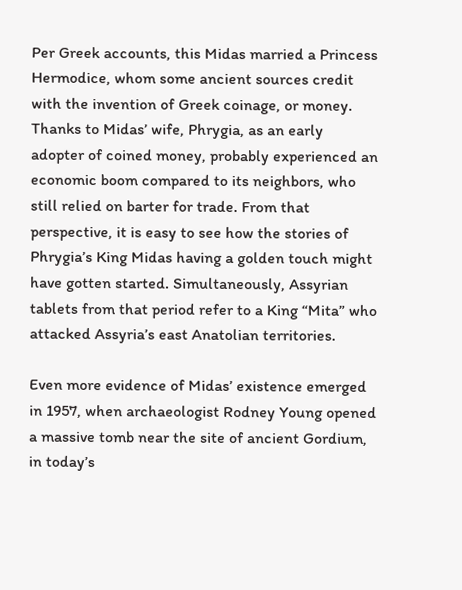Per Greek accounts, this Midas married a Princess Hermodice, whom some ancient sources credit with the invention of Greek coinage, or money. Thanks to Midas’ wife, Phrygia, as an early adopter of coined money, probably experienced an economic boom compared to its neighbors, who still relied on barter for trade. From that perspective, it is easy to see how the stories of Phrygia’s King Midas having a golden touch might have gotten started. Simultaneously, Assyrian tablets from that period refer to a King “Mita” who attacked Assyria’s east Anatolian territories.

Even more evidence of Midas’ existence emerged in 1957, when archaeologist Rodney Young opened a massive tomb near the site of ancient Gordium, in today’s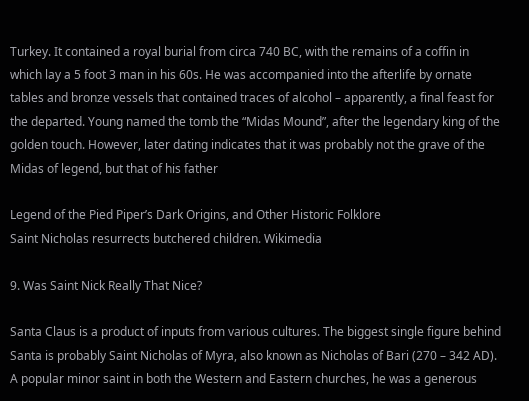Turkey. It contained a royal burial from circa 740 BC, with the remains of a coffin in which lay a 5 foot 3 man in his 60s. He was accompanied into the afterlife by ornate tables and bronze vessels that contained traces of alcohol – apparently, a final feast for the departed. Young named the tomb the “Midas Mound”, after the legendary king of the golden touch. However, later dating indicates that it was probably not the grave of the Midas of legend, but that of his father

Legend of the Pied Piper’s Dark Origins, and Other Historic Folklore
Saint Nicholas resurrects butchered children. Wikimedia

9. Was Saint Nick Really That Nice?

Santa Claus is a product of inputs from various cultures. The biggest single figure behind Santa is probably Saint Nicholas of Myra, also known as Nicholas of Bari (270 – 342 AD). A popular minor saint in both the Western and Eastern churches, he was a generous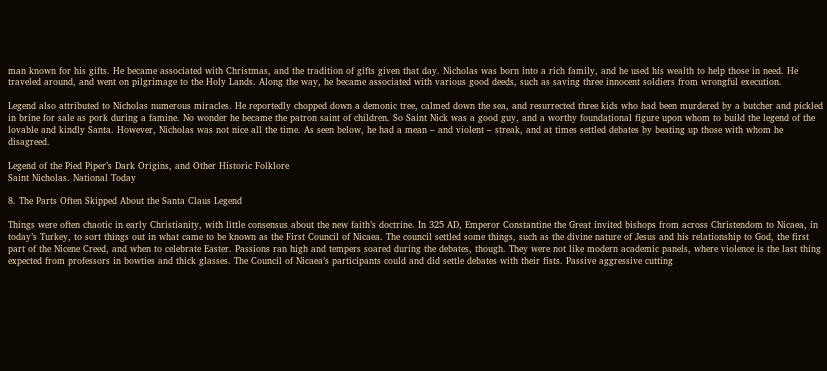man known for his gifts. He became associated with Christmas, and the tradition of gifts given that day. Nicholas was born into a rich family, and he used his wealth to help those in need. He traveled around, and went on pilgrimage to the Holy Lands. Along the way, he became associated with various good deeds, such as saving three innocent soldiers from wrongful execution.

Legend also attributed to Nicholas numerous miracles. He reportedly chopped down a demonic tree, calmed down the sea, and resurrected three kids who had been murdered by a butcher and pickled in brine for sale as pork during a famine. No wonder he became the patron saint of children. So Saint Nick was a good guy, and a worthy foundational figure upon whom to build the legend of the lovable and kindly Santa. However, Nicholas was not nice all the time. As seen below, he had a mean – and violent – streak, and at times settled debates by beating up those with whom he disagreed.

Legend of the Pied Piper’s Dark Origins, and Other Historic Folklore
Saint Nicholas. National Today

8. The Parts Often Skipped About the Santa Claus Legend

Things were often chaotic in early Christianity, with little consensus about the new faith’s doctrine. In 325 AD, Emperor Constantine the Great invited bishops from across Christendom to Nicaea, in today’s Turkey, to sort things out in what came to be known as the First Council of Nicaea. The council settled some things, such as the divine nature of Jesus and his relationship to God, the first part of the Nicene Creed, and when to celebrate Easter. Passions ran high and tempers soared during the debates, though. They were not like modern academic panels, where violence is the last thing expected from professors in bowties and thick glasses. The Council of Nicaea’s participants could and did settle debates with their fists. Passive aggressive cutting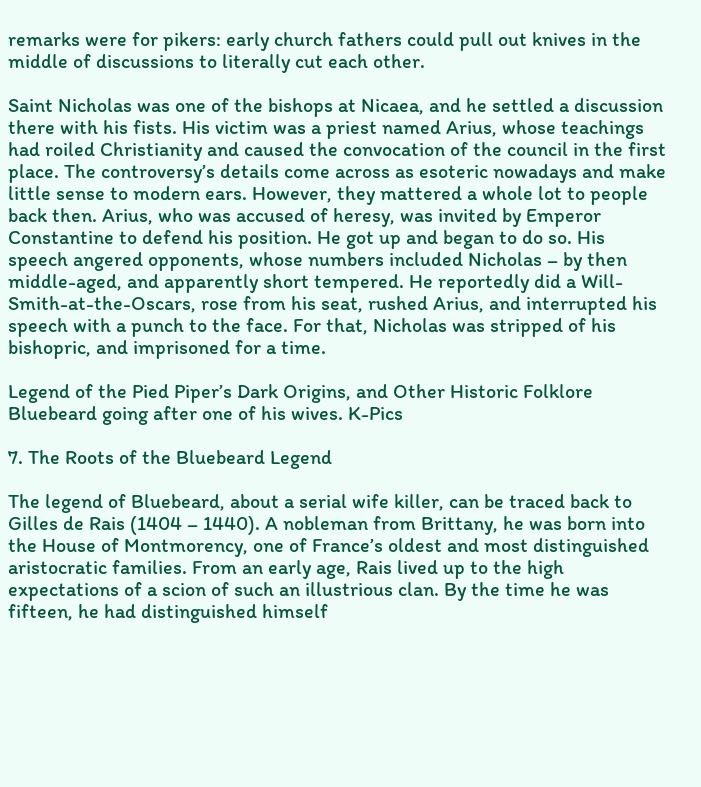remarks were for pikers: early church fathers could pull out knives in the middle of discussions to literally cut each other.

Saint Nicholas was one of the bishops at Nicaea, and he settled a discussion there with his fists. His victim was a priest named Arius, whose teachings had roiled Christianity and caused the convocation of the council in the first place. The controversy’s details come across as esoteric nowadays and make little sense to modern ears. However, they mattered a whole lot to people back then. Arius, who was accused of heresy, was invited by Emperor Constantine to defend his position. He got up and began to do so. His speech angered opponents, whose numbers included Nicholas – by then middle-aged, and apparently short tempered. He reportedly did a Will-Smith-at-the-Oscars, rose from his seat, rushed Arius, and interrupted his speech with a punch to the face. For that, Nicholas was stripped of his bishopric, and imprisoned for a time.

Legend of the Pied Piper’s Dark Origins, and Other Historic Folklore
Bluebeard going after one of his wives. K-Pics

7. The Roots of the Bluebeard Legend

The legend of Bluebeard, about a serial wife killer, can be traced back to Gilles de Rais (1404 – 1440). A nobleman from Brittany, he was born into the House of Montmorency, one of France’s oldest and most distinguished aristocratic families. From an early age, Rais lived up to the high expectations of a scion of such an illustrious clan. By the time he was fifteen, he had distinguished himself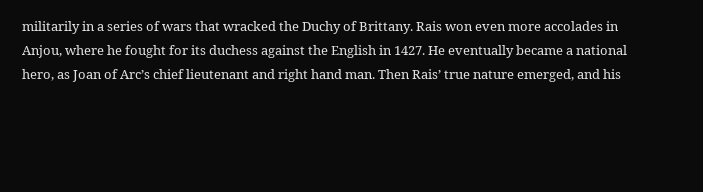militarily in a series of wars that wracked the Duchy of Brittany. Rais won even more accolades in Anjou, where he fought for its duchess against the English in 1427. He eventually became a national hero, as Joan of Arc’s chief lieutenant and right hand man. Then Rais’ true nature emerged, and his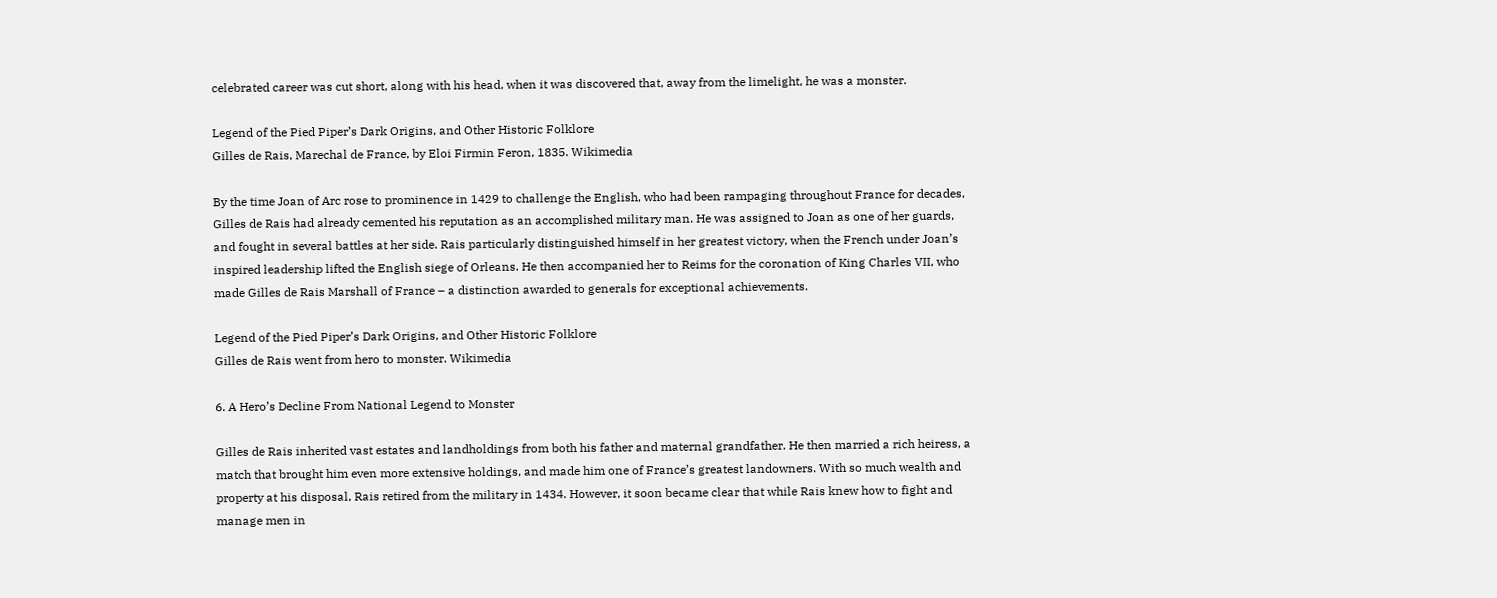celebrated career was cut short, along with his head, when it was discovered that, away from the limelight, he was a monster.

Legend of the Pied Piper’s Dark Origins, and Other Historic Folklore
Gilles de Rais, Marechal de France, by Eloi Firmin Feron, 1835. Wikimedia

By the time Joan of Arc rose to prominence in 1429 to challenge the English, who had been rampaging throughout France for decades, Gilles de Rais had already cemented his reputation as an accomplished military man. He was assigned to Joan as one of her guards, and fought in several battles at her side. Rais particularly distinguished himself in her greatest victory, when the French under Joan’s inspired leadership lifted the English siege of Orleans. He then accompanied her to Reims for the coronation of King Charles VII, who made Gilles de Rais Marshall of France – a distinction awarded to generals for exceptional achievements.

Legend of the Pied Piper’s Dark Origins, and Other Historic Folklore
Gilles de Rais went from hero to monster. Wikimedia

6. A Hero’s Decline From National Legend to Monster

Gilles de Rais inherited vast estates and landholdings from both his father and maternal grandfather. He then married a rich heiress, a match that brought him even more extensive holdings, and made him one of France’s greatest landowners. With so much wealth and property at his disposal, Rais retired from the military in 1434. However, it soon became clear that while Rais knew how to fight and manage men in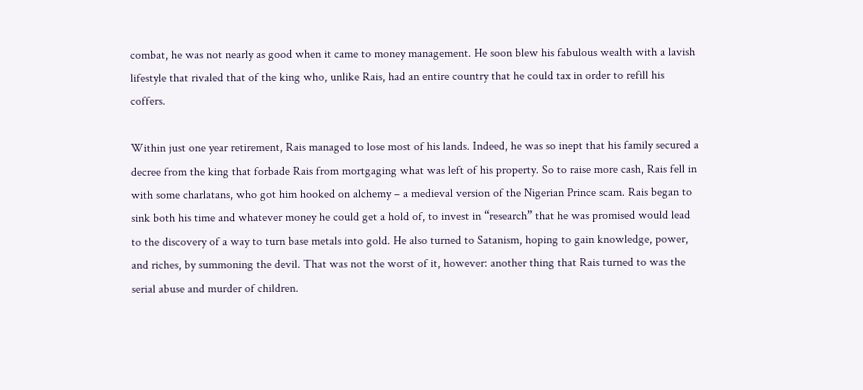combat, he was not nearly as good when it came to money management. He soon blew his fabulous wealth with a lavish lifestyle that rivaled that of the king who, unlike Rais, had an entire country that he could tax in order to refill his coffers.

Within just one year retirement, Rais managed to lose most of his lands. Indeed, he was so inept that his family secured a decree from the king that forbade Rais from mortgaging what was left of his property. So to raise more cash, Rais fell in with some charlatans, who got him hooked on alchemy – a medieval version of the Nigerian Prince scam. Rais began to sink both his time and whatever money he could get a hold of, to invest in “research” that he was promised would lead to the discovery of a way to turn base metals into gold. He also turned to Satanism, hoping to gain knowledge, power, and riches, by summoning the devil. That was not the worst of it, however: another thing that Rais turned to was the serial abuse and murder of children.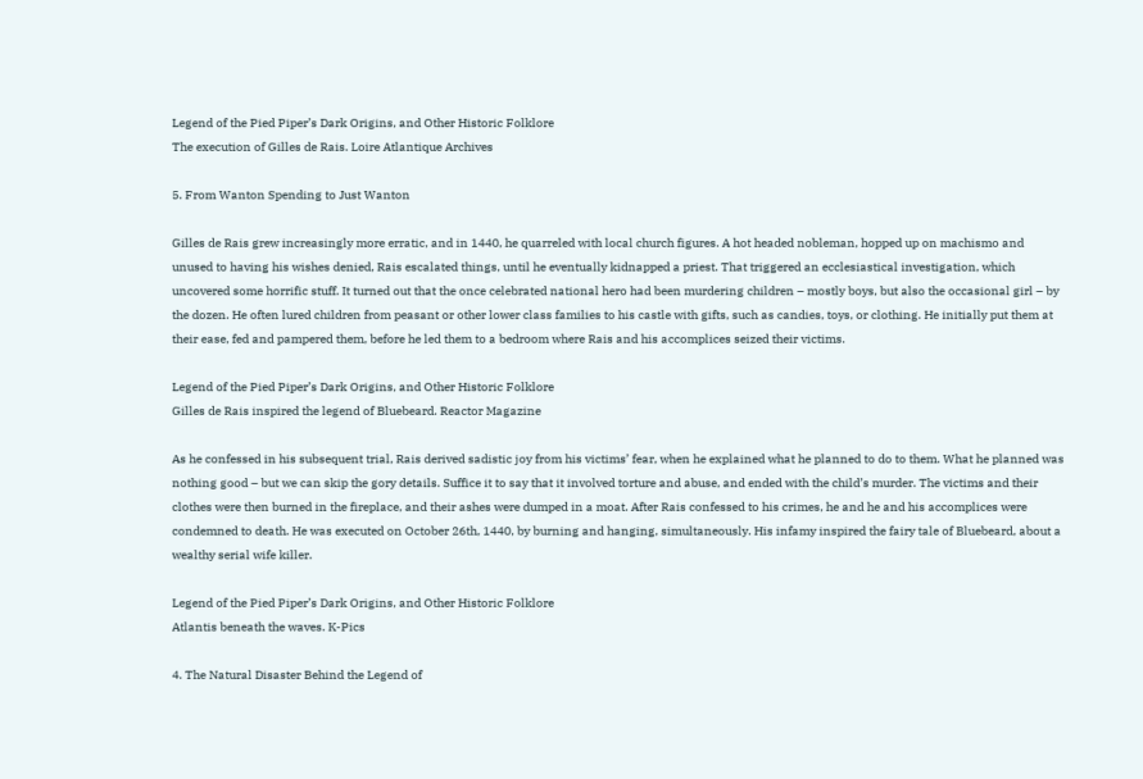Legend of the Pied Piper’s Dark Origins, and Other Historic Folklore
The execution of Gilles de Rais. Loire Atlantique Archives

5. From Wanton Spending to Just Wanton

Gilles de Rais grew increasingly more erratic, and in 1440, he quarreled with local church figures. A hot headed nobleman, hopped up on machismo and unused to having his wishes denied, Rais escalated things, until he eventually kidnapped a priest. That triggered an ecclesiastical investigation, which uncovered some horrific stuff. It turned out that the once celebrated national hero had been murdering children – mostly boys, but also the occasional girl – by the dozen. He often lured children from peasant or other lower class families to his castle with gifts, such as candies, toys, or clothing. He initially put them at their ease, fed and pampered them, before he led them to a bedroom where Rais and his accomplices seized their victims.

Legend of the Pied Piper’s Dark Origins, and Other Historic Folklore
Gilles de Rais inspired the legend of Bluebeard. Reactor Magazine

As he confessed in his subsequent trial, Rais derived sadistic joy from his victims’ fear, when he explained what he planned to do to them. What he planned was nothing good – but we can skip the gory details. Suffice it to say that it involved torture and abuse, and ended with the child’s murder. The victims and their clothes were then burned in the fireplace, and their ashes were dumped in a moat. After Rais confessed to his crimes, he and he and his accomplices were condemned to death. He was executed on October 26th, 1440, by burning and hanging, simultaneously. His infamy inspired the fairy tale of Bluebeard, about a wealthy serial wife killer.

Legend of the Pied Piper’s Dark Origins, and Other Historic Folklore
Atlantis beneath the waves. K-Pics

4. The Natural Disaster Behind the Legend of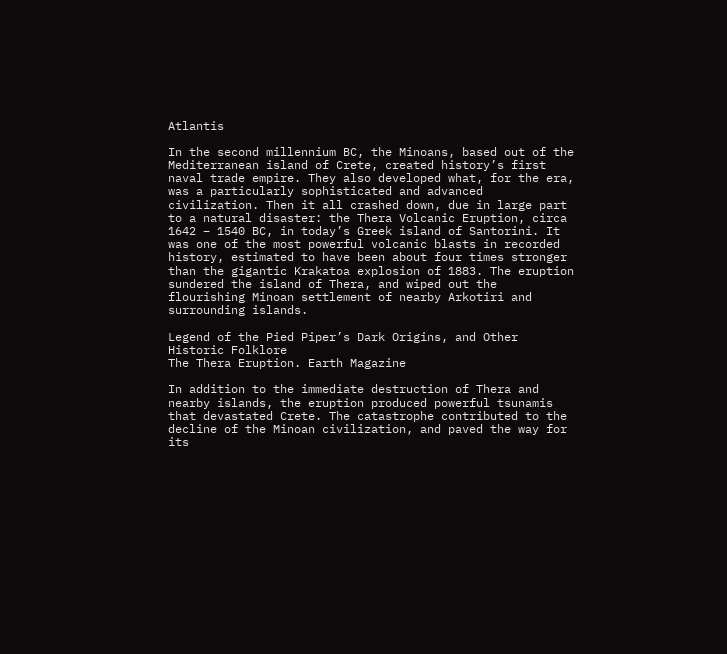Atlantis

In the second millennium BC, the Minoans, based out of the Mediterranean island of Crete, created history’s first naval trade empire. They also developed what, for the era, was a particularly sophisticated and advanced civilization. Then it all crashed down, due in large part to a natural disaster: the Thera Volcanic Eruption, circa 1642 – 1540 BC, in today’s Greek island of Santorini. It was one of the most powerful volcanic blasts in recorded history, estimated to have been about four times stronger than the gigantic Krakatoa explosion of 1883. The eruption sundered the island of Thera, and wiped out the flourishing Minoan settlement of nearby Arkotiri and surrounding islands.

Legend of the Pied Piper’s Dark Origins, and Other Historic Folklore
The Thera Eruption. Earth Magazine

In addition to the immediate destruction of Thera and nearby islands, the eruption produced powerful tsunamis that devastated Crete. The catastrophe contributed to the decline of the Minoan civilization, and paved the way for its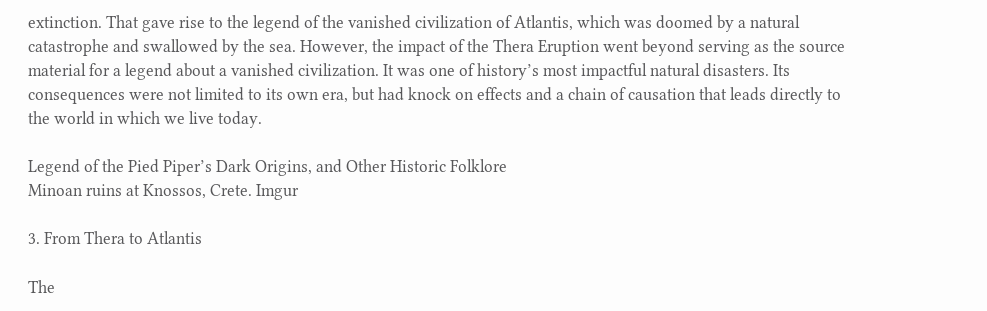extinction. That gave rise to the legend of the vanished civilization of Atlantis, which was doomed by a natural catastrophe and swallowed by the sea. However, the impact of the Thera Eruption went beyond serving as the source material for a legend about a vanished civilization. It was one of history’s most impactful natural disasters. Its consequences were not limited to its own era, but had knock on effects and a chain of causation that leads directly to the world in which we live today.

Legend of the Pied Piper’s Dark Origins, and Other Historic Folklore
Minoan ruins at Knossos, Crete. Imgur

3. From Thera to Atlantis

The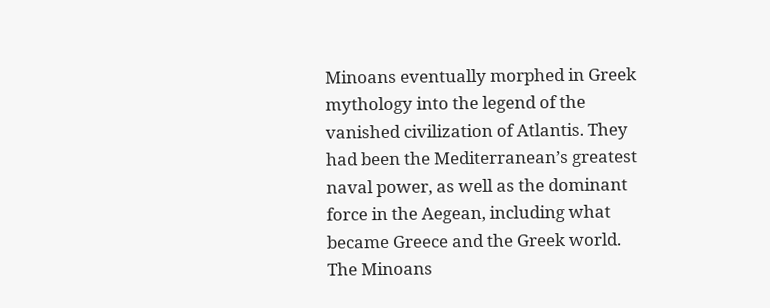Minoans eventually morphed in Greek mythology into the legend of the vanished civilization of Atlantis. They had been the Mediterranean’s greatest naval power, as well as the dominant force in the Aegean, including what became Greece and the Greek world. The Minoans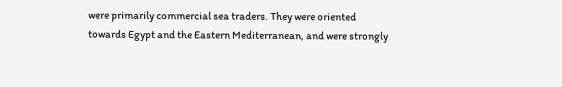were primarily commercial sea traders. They were oriented towards Egypt and the Eastern Mediterranean, and were strongly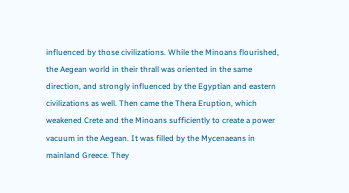influenced by those civilizations. While the Minoans flourished, the Aegean world in their thrall was oriented in the same direction, and strongly influenced by the Egyptian and eastern civilizations as well. Then came the Thera Eruption, which weakened Crete and the Minoans sufficiently to create a power vacuum in the Aegean. It was filled by the Mycenaeans in mainland Greece. They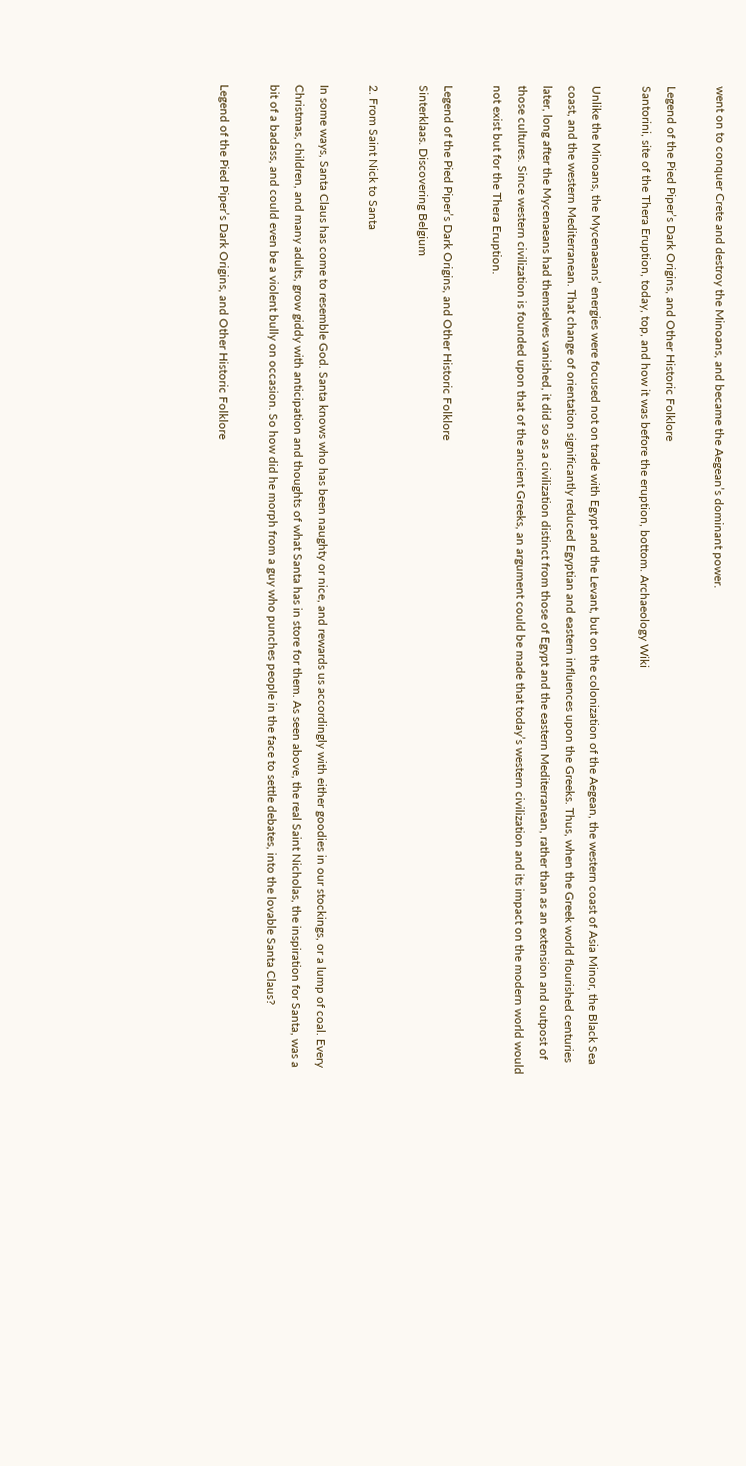went on to conquer Crete and destroy the Minoans, and became the Aegean’s dominant power.

Legend of the Pied Piper’s Dark Origins, and Other Historic Folklore
Santorini, site of the Thera Eruption, today, top, and how it was before the eruption, bottom. Archaeology Wiki

Unlike the Minoans, the Mycenaeans’ energies were focused not on trade with Egypt and the Levant, but on the colonization of the Aegean, the western coast of Asia Minor, the Black Sea coast, and the western Mediterranean. That change of orientation significantly reduced Egyptian and eastern influences upon the Greeks. Thus, when the Greek world flourished centuries later, long after the Mycenaeans had themselves vanished, it did so as a civilization distinct from those of Egypt and the eastern Mediterranean, rather than as an extension and outpost of those cultures. Since western civilization is founded upon that of the ancient Greeks, an argument could be made that today’s western civilization and its impact on the modern world would not exist but for the Thera Eruption.

Legend of the Pied Piper’s Dark Origins, and Other Historic Folklore
Sinterklaas. Discovering Belgium

2. From Saint Nick to Santa

In some ways, Santa Claus has come to resemble God. Santa knows who has been naughty or nice, and rewards us accordingly with either goodies in our stockings, or a lump of coal. Every Christmas, children, and many adults, grow giddy with anticipation and thoughts of what Santa has in store for them. As seen above, the real Saint Nicholas, the inspiration for Santa, was a bit of a badass, and could even be a violent bully on occasion. So how did he morph from a guy who punches people in the face to settle debates, into the lovable Santa Claus?

Legend of the Pied Piper’s Dark Origins, and Other Historic Folklore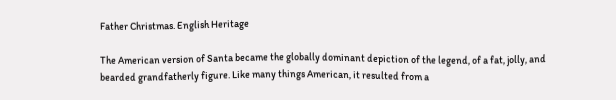Father Christmas. English Heritage

The American version of Santa became the globally dominant depiction of the legend, of a fat, jolly, and bearded grandfatherly figure. Like many things American, it resulted from a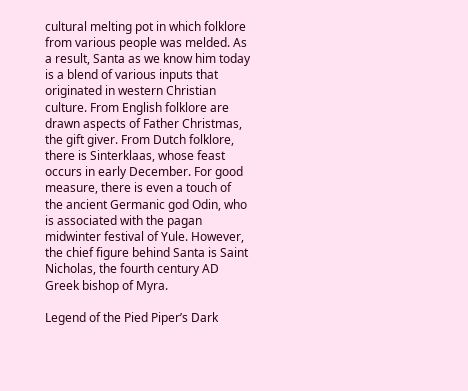cultural melting pot in which folklore from various people was melded. As a result, Santa as we know him today is a blend of various inputs that originated in western Christian culture. From English folklore are drawn aspects of Father Christmas, the gift giver. From Dutch folklore, there is Sinterklaas, whose feast occurs in early December. For good measure, there is even a touch of the ancient Germanic god Odin, who is associated with the pagan midwinter festival of Yule. However, the chief figure behind Santa is Saint Nicholas, the fourth century AD Greek bishop of Myra.

Legend of the Pied Piper’s Dark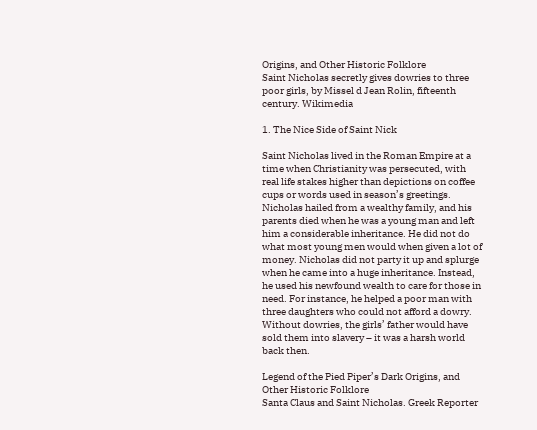Origins, and Other Historic Folklore
Saint Nicholas secretly gives dowries to three poor girls, by Missel d Jean Rolin, fifteenth century. Wikimedia

1. The Nice Side of Saint Nick

Saint Nicholas lived in the Roman Empire at a time when Christianity was persecuted, with real life stakes higher than depictions on coffee cups or words used in season’s greetings. Nicholas hailed from a wealthy family, and his parents died when he was a young man and left him a considerable inheritance. He did not do what most young men would when given a lot of money. Nicholas did not party it up and splurge when he came into a huge inheritance. Instead, he used his newfound wealth to care for those in need. For instance, he helped a poor man with three daughters who could not afford a dowry. Without dowries, the girls’ father would have sold them into slavery – it was a harsh world back then.

Legend of the Pied Piper’s Dark Origins, and Other Historic Folklore
Santa Claus and Saint Nicholas. Greek Reporter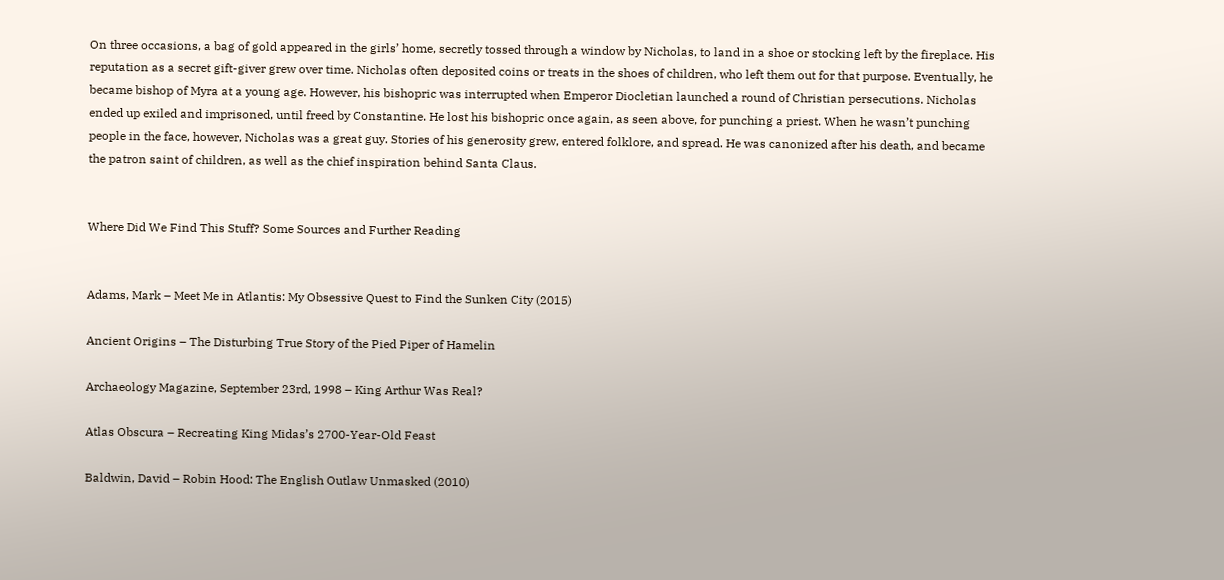On three occasions, a bag of gold appeared in the girls’ home, secretly tossed through a window by Nicholas, to land in a shoe or stocking left by the fireplace. His reputation as a secret gift-giver grew over time. Nicholas often deposited coins or treats in the shoes of children, who left them out for that purpose. Eventually, he became bishop of Myra at a young age. However, his bishopric was interrupted when Emperor Diocletian launched a round of Christian persecutions. Nicholas ended up exiled and imprisoned, until freed by Constantine. He lost his bishopric once again, as seen above, for punching a priest. When he wasn’t punching people in the face, however, Nicholas was a great guy. Stories of his generosity grew, entered folklore, and spread. He was canonized after his death, and became the patron saint of children, as well as the chief inspiration behind Santa Claus.


Where Did We Find This Stuff? Some Sources and Further Reading


Adams, Mark – Meet Me in Atlantis: My Obsessive Quest to Find the Sunken City (2015)

Ancient Origins – The Disturbing True Story of the Pied Piper of Hamelin

Archaeology Magazine, September 23rd, 1998 – King Arthur Was Real?

Atlas Obscura – Recreating King Midas’s 2700-Year-Old Feast

Baldwin, David – Robin Hood: The English Outlaw Unmasked (2010)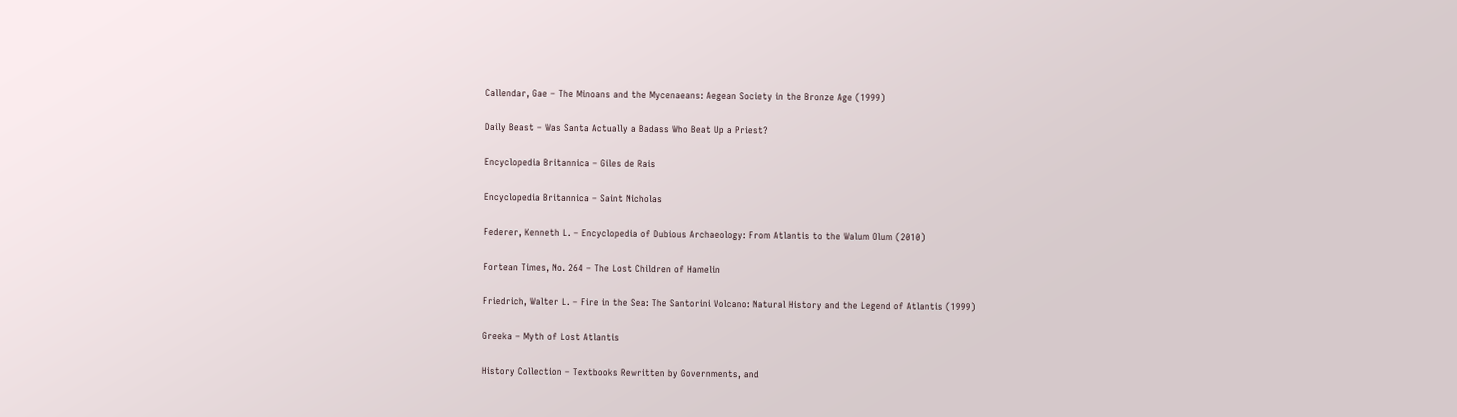Callendar, Gae – The Minoans and the Mycenaeans: Aegean Society in the Bronze Age (1999)

Daily Beast – Was Santa Actually a Badass Who Beat Up a Priest?

Encyclopedia Britannica – Giles de Rais

Encyclopedia Britannica – Saint Nicholas

Federer, Kenneth L. – Encyclopedia of Dubious Archaeology: From Atlantis to the Walum Olum (2010)

Fortean Times, No. 264 – The Lost Children of Hamelin

Friedrich, Walter L. – Fire in the Sea: The Santorini Volcano: Natural History and the Legend of Atlantis (1999)

Greeka – Myth of Lost Atlantis

History Collection – Textbooks Rewritten by Governments, and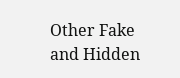Other Fake and Hidden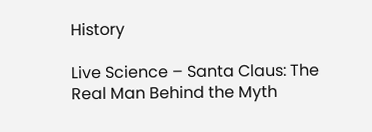History

Live Science – Santa Claus: The Real Man Behind the Myth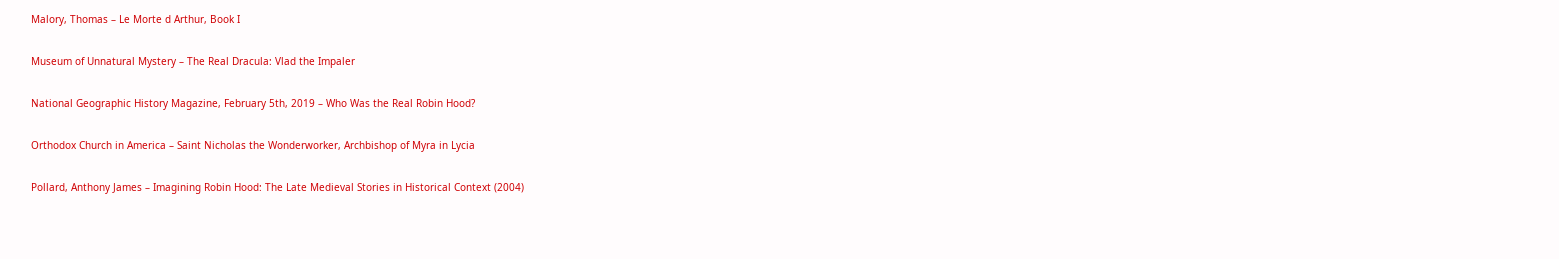Malory, Thomas – Le Morte d Arthur, Book I

Museum of Unnatural Mystery – The Real Dracula: Vlad the Impaler

National Geographic History Magazine, February 5th, 2019 – Who Was the Real Robin Hood?

Orthodox Church in America – Saint Nicholas the Wonderworker, Archbishop of Myra in Lycia

Pollard, Anthony James – Imagining Robin Hood: The Late Medieval Stories in Historical Context (2004)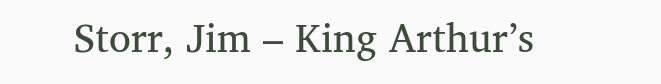Storr, Jim – King Arthur’s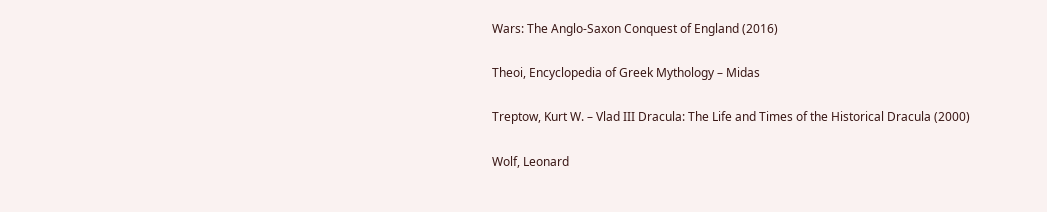Wars: The Anglo-Saxon Conquest of England (2016)

Theoi, Encyclopedia of Greek Mythology – Midas

Treptow, Kurt W. – Vlad III Dracula: The Life and Times of the Historical Dracula (2000)

Wolf, Leonard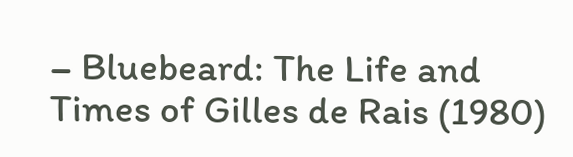– Bluebeard: The Life and Times of Gilles de Rais (1980)